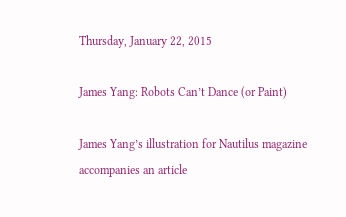Thursday, January 22, 2015

James Yang: Robots Can’t Dance (or Paint)

James Yang’s illustration for Nautilus magazine accompanies an article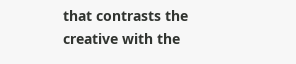that contrasts the creative with the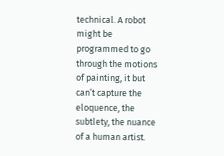technical. A robot might be programmed to go through the motions of painting, it but can’t capture the eloquence, the subtlety, the nuance of a human artist.